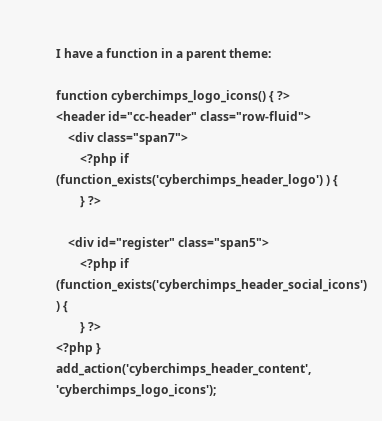I have a function in a parent theme:

function cyberchimps_logo_icons() { ?>
<header id="cc-header" class="row-fluid">
    <div class="span7">
        <?php if (function_exists('cyberchimps_header_logo') ) {
        } ?>

    <div id="register" class="span5">
        <?php if (function_exists('cyberchimps_header_social_icons') ) {
        } ?>
<?php }
add_action('cyberchimps_header_content', 'cyberchimps_logo_icons');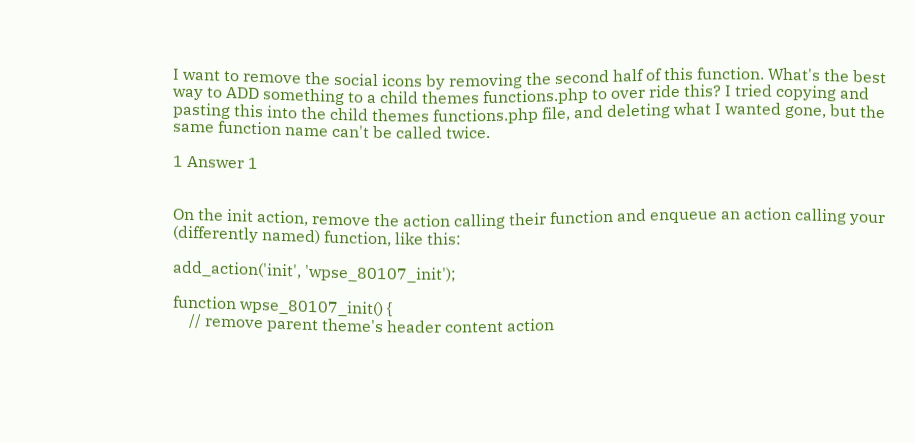I want to remove the social icons by removing the second half of this function. What's the best way to ADD something to a child themes functions.php to over ride this? I tried copying and pasting this into the child themes functions.php file, and deleting what I wanted gone, but the same function name can't be called twice.

1 Answer 1


On the init action, remove the action calling their function and enqueue an action calling your (differently named) function, like this:

add_action('init', 'wpse_80107_init');

function wpse_80107_init() {
    // remove parent theme's header content action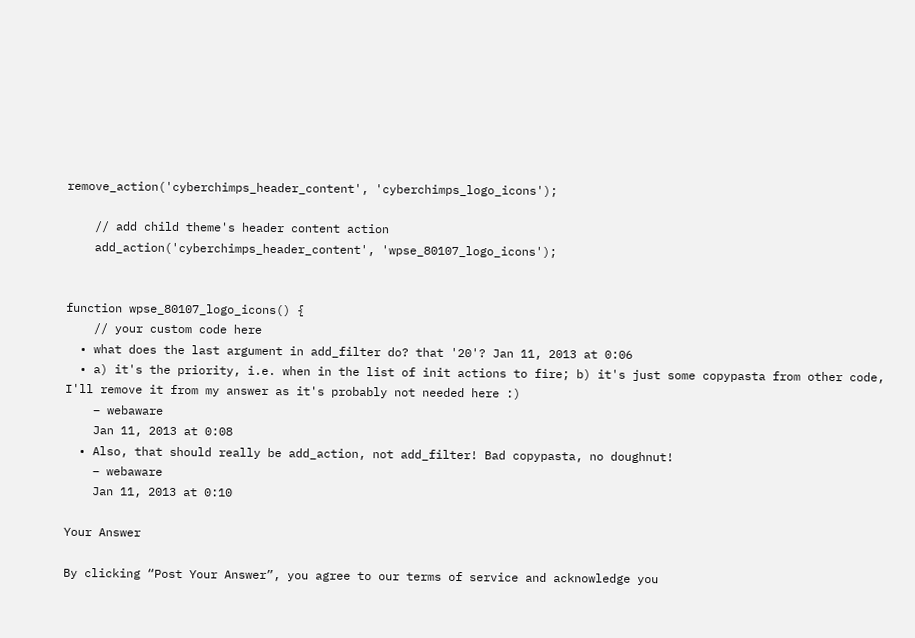remove_action('cyberchimps_header_content', 'cyberchimps_logo_icons');

    // add child theme's header content action
    add_action('cyberchimps_header_content', 'wpse_80107_logo_icons');


function wpse_80107_logo_icons() {
    // your custom code here
  • what does the last argument in add_filter do? that '20'? Jan 11, 2013 at 0:06
  • a) it's the priority, i.e. when in the list of init actions to fire; b) it's just some copypasta from other code, I'll remove it from my answer as it's probably not needed here :)
    – webaware
    Jan 11, 2013 at 0:08
  • Also, that should really be add_action, not add_filter! Bad copypasta, no doughnut!
    – webaware
    Jan 11, 2013 at 0:10

Your Answer

By clicking “Post Your Answer”, you agree to our terms of service and acknowledge you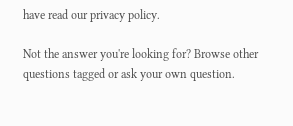have read our privacy policy.

Not the answer you're looking for? Browse other questions tagged or ask your own question.